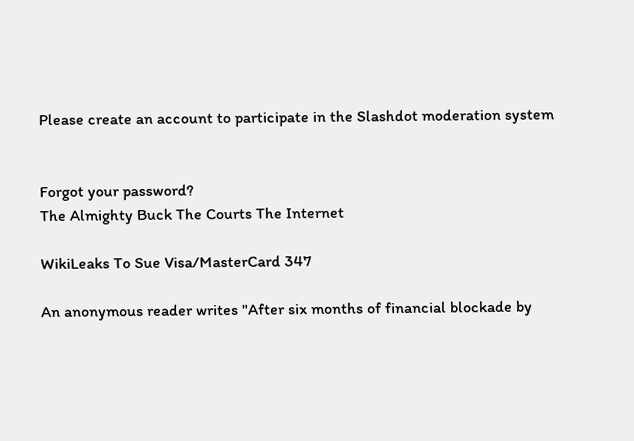Please create an account to participate in the Slashdot moderation system


Forgot your password?
The Almighty Buck The Courts The Internet

WikiLeaks To Sue Visa/MasterCard 347

An anonymous reader writes "After six months of financial blockade by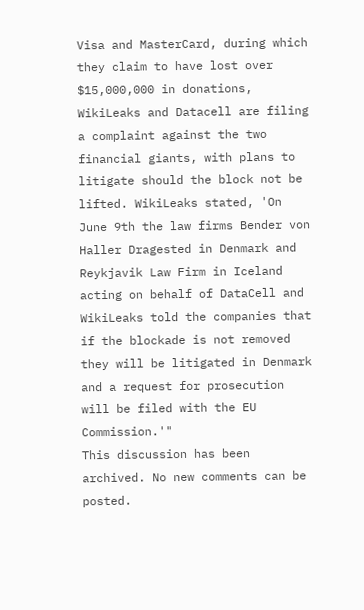Visa and MasterCard, during which they claim to have lost over $15,000,000 in donations, WikiLeaks and Datacell are filing a complaint against the two financial giants, with plans to litigate should the block not be lifted. WikiLeaks stated, 'On June 9th the law firms Bender von Haller Dragested in Denmark and Reykjavik Law Firm in Iceland acting on behalf of DataCell and WikiLeaks told the companies that if the blockade is not removed they will be litigated in Denmark and a request for prosecution will be filed with the EU Commission.'"
This discussion has been archived. No new comments can be posted.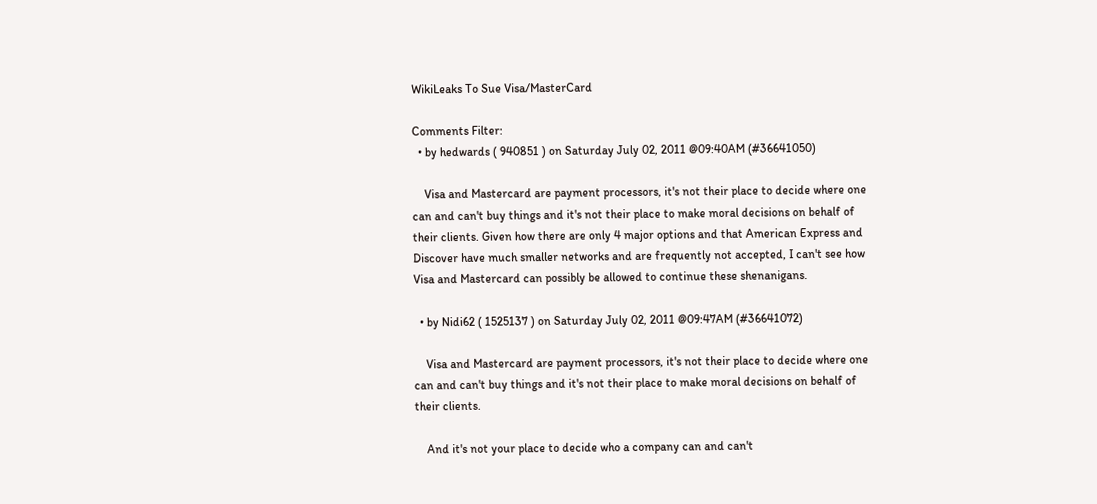WikiLeaks To Sue Visa/MasterCard

Comments Filter:
  • by hedwards ( 940851 ) on Saturday July 02, 2011 @09:40AM (#36641050)

    Visa and Mastercard are payment processors, it's not their place to decide where one can and can't buy things and it's not their place to make moral decisions on behalf of their clients. Given how there are only 4 major options and that American Express and Discover have much smaller networks and are frequently not accepted, I can't see how Visa and Mastercard can possibly be allowed to continue these shenanigans.

  • by Nidi62 ( 1525137 ) on Saturday July 02, 2011 @09:47AM (#36641072)

    Visa and Mastercard are payment processors, it's not their place to decide where one can and can't buy things and it's not their place to make moral decisions on behalf of their clients.

    And it's not your place to decide who a company can and can't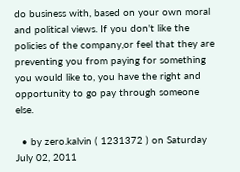do business with, based on your own moral and political views. If you don't like the policies of the company,or feel that they are preventing you from paying for something you would like to, you have the right and opportunity to go pay through someone else.

  • by zero.kalvin ( 1231372 ) on Saturday July 02, 2011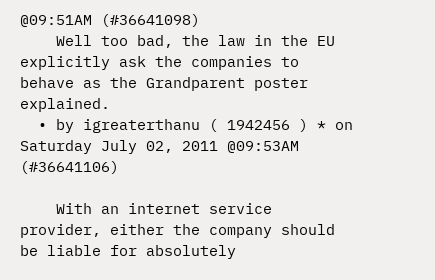@09:51AM (#36641098)
    Well too bad, the law in the EU explicitly ask the companies to behave as the Grandparent poster explained.
  • by igreaterthanu ( 1942456 ) * on Saturday July 02, 2011 @09:53AM (#36641106)

    With an internet service provider, either the company should be liable for absolutely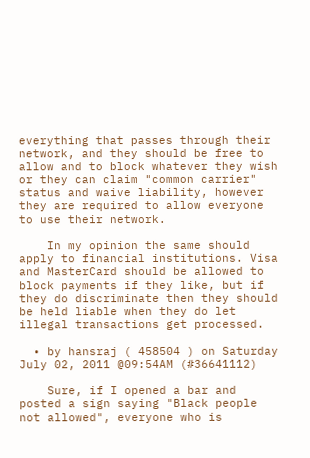everything that passes through their network, and they should be free to allow and to block whatever they wish or they can claim "common carrier" status and waive liability, however they are required to allow everyone to use their network.

    In my opinion the same should apply to financial institutions. Visa and MasterCard should be allowed to block payments if they like, but if they do discriminate then they should be held liable when they do let illegal transactions get processed.

  • by hansraj ( 458504 ) on Saturday July 02, 2011 @09:54AM (#36641112)

    Sure, if I opened a bar and posted a sign saying "Black people not allowed", everyone who is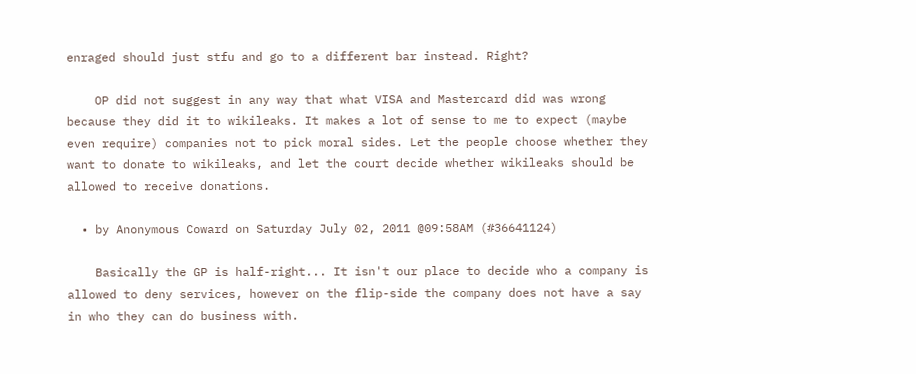enraged should just stfu and go to a different bar instead. Right?

    OP did not suggest in any way that what VISA and Mastercard did was wrong because they did it to wikileaks. It makes a lot of sense to me to expect (maybe even require) companies not to pick moral sides. Let the people choose whether they want to donate to wikileaks, and let the court decide whether wikileaks should be allowed to receive donations.

  • by Anonymous Coward on Saturday July 02, 2011 @09:58AM (#36641124)

    Basically the GP is half-right... It isn't our place to decide who a company is allowed to deny services, however on the flip-side the company does not have a say in who they can do business with.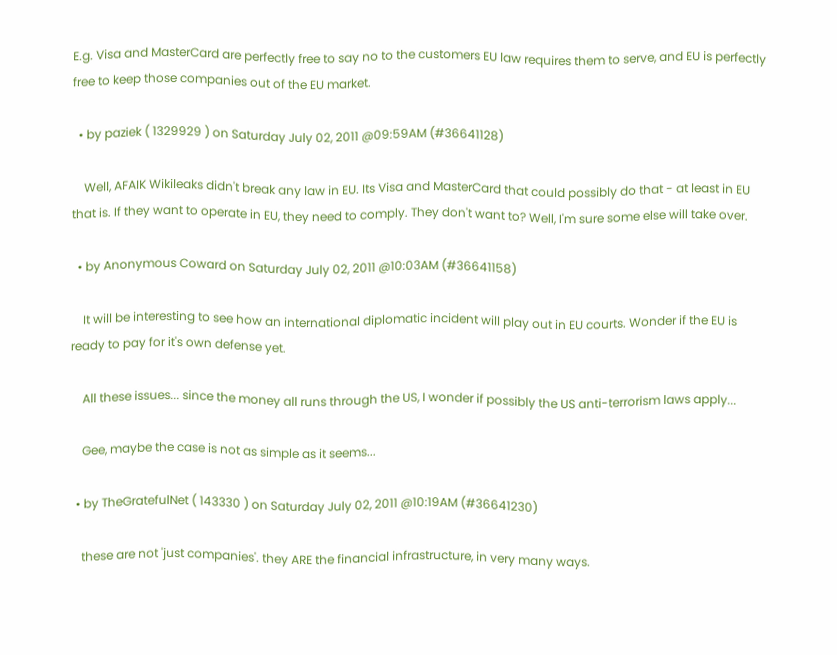E.g. Visa and MasterCard are perfectly free to say no to the customers EU law requires them to serve, and EU is perfectly free to keep those companies out of the EU market.

  • by paziek ( 1329929 ) on Saturday July 02, 2011 @09:59AM (#36641128)

    Well, AFAIK Wikileaks didn't break any law in EU. Its Visa and MasterCard that could possibly do that - at least in EU that is. If they want to operate in EU, they need to comply. They don't want to? Well, I'm sure some else will take over.

  • by Anonymous Coward on Saturday July 02, 2011 @10:03AM (#36641158)

    It will be interesting to see how an international diplomatic incident will play out in EU courts. Wonder if the EU is ready to pay for it's own defense yet.

    All these issues... since the money all runs through the US, I wonder if possibly the US anti-terrorism laws apply...

    Gee, maybe the case is not as simple as it seems...

  • by TheGratefulNet ( 143330 ) on Saturday July 02, 2011 @10:19AM (#36641230)

    these are not 'just companies'. they ARE the financial infrastructure, in very many ways.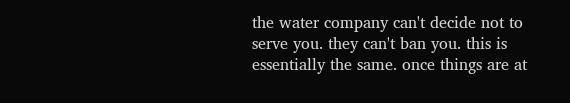the water company can't decide not to serve you. they can't ban you. this is essentially the same. once things are at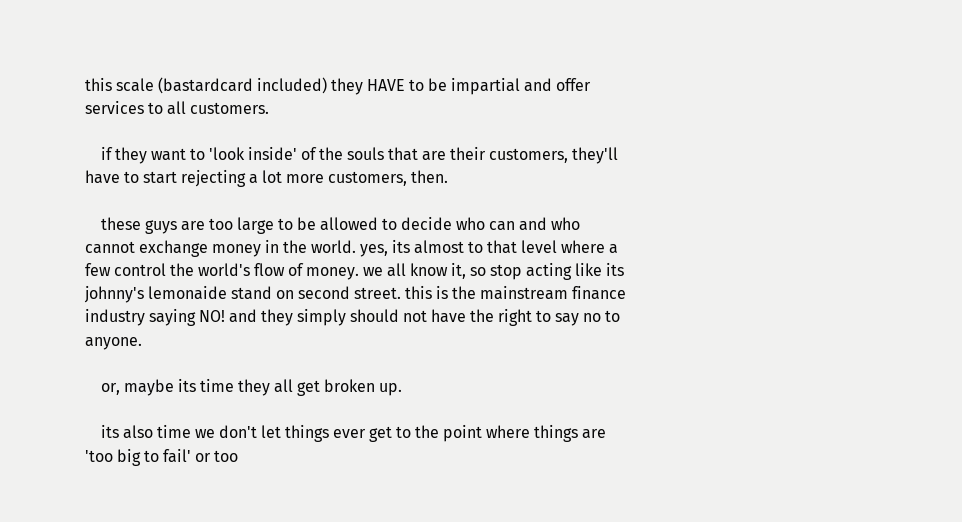this scale (bastardcard included) they HAVE to be impartial and offer services to all customers.

    if they want to 'look inside' of the souls that are their customers, they'll have to start rejecting a lot more customers, then.

    these guys are too large to be allowed to decide who can and who cannot exchange money in the world. yes, its almost to that level where a few control the world's flow of money. we all know it, so stop acting like its johnny's lemonaide stand on second street. this is the mainstream finance industry saying NO! and they simply should not have the right to say no to anyone.

    or, maybe its time they all get broken up.

    its also time we don't let things ever get to the point where things are 'too big to fail' or too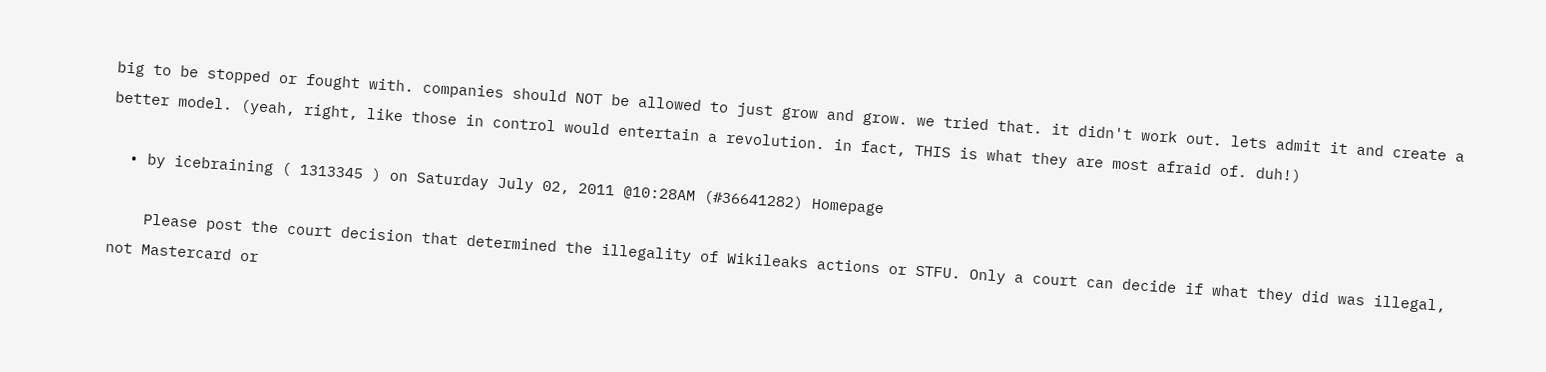big to be stopped or fought with. companies should NOT be allowed to just grow and grow. we tried that. it didn't work out. lets admit it and create a better model. (yeah, right, like those in control would entertain a revolution. in fact, THIS is what they are most afraid of. duh!)

  • by icebraining ( 1313345 ) on Saturday July 02, 2011 @10:28AM (#36641282) Homepage

    Please post the court decision that determined the illegality of Wikileaks actions or STFU. Only a court can decide if what they did was illegal, not Mastercard or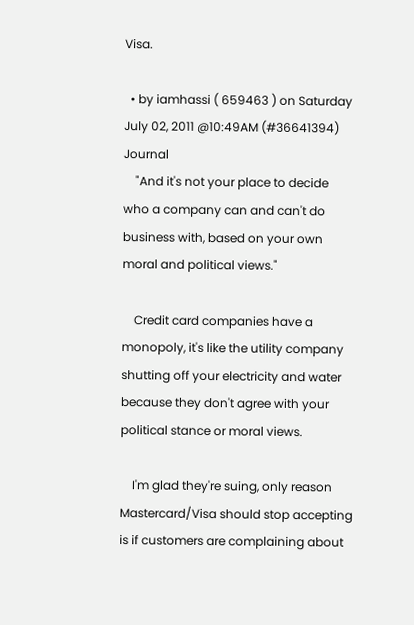Visa.

  • by iamhassi ( 659463 ) on Saturday July 02, 2011 @10:49AM (#36641394) Journal
    "And it's not your place to decide who a company can and can't do business with, based on your own moral and political views."

    Credit card companies have a monopoly, it's like the utility company shutting off your electricity and water because they don't agree with your political stance or moral views.

    I'm glad they're suing, only reason Mastercard/Visa should stop accepting is if customers are complaining about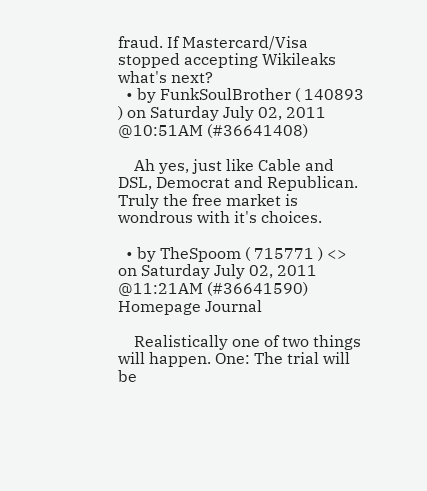fraud. If Mastercard/Visa stopped accepting Wikileaks what's next?
  • by FunkSoulBrother ( 140893 ) on Saturday July 02, 2011 @10:51AM (#36641408)

    Ah yes, just like Cable and DSL, Democrat and Republican. Truly the free market is wondrous with it's choices.

  • by TheSpoom ( 715771 ) <> on Saturday July 02, 2011 @11:21AM (#36641590) Homepage Journal

    Realistically one of two things will happen. One: The trial will be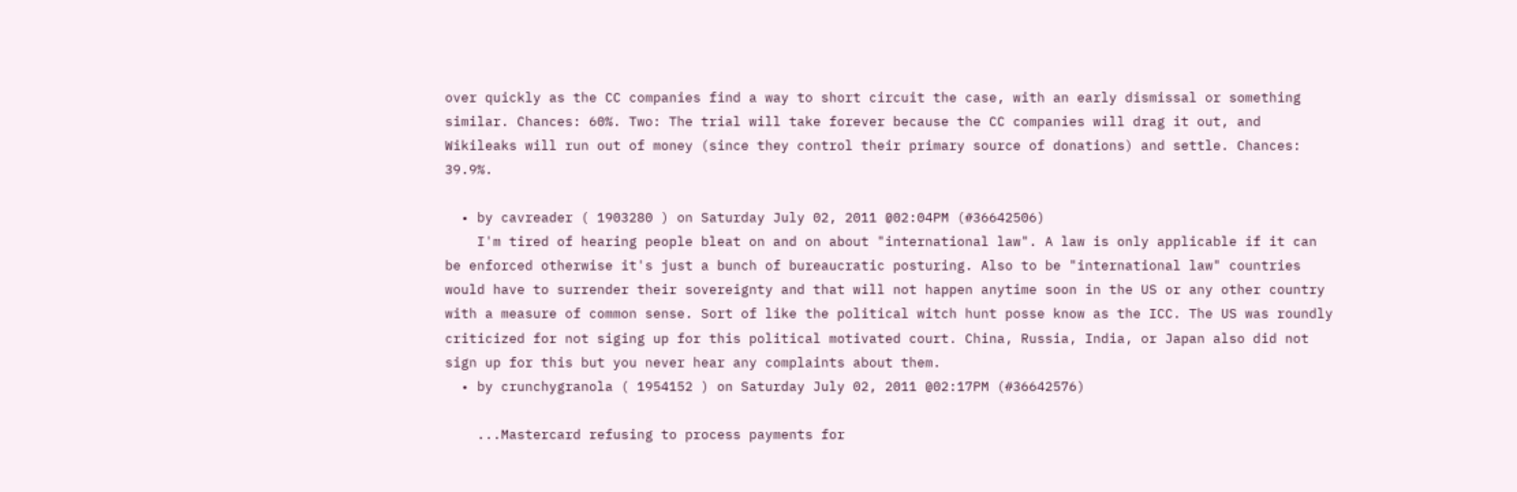over quickly as the CC companies find a way to short circuit the case, with an early dismissal or something similar. Chances: 60%. Two: The trial will take forever because the CC companies will drag it out, and Wikileaks will run out of money (since they control their primary source of donations) and settle. Chances: 39.9%.

  • by cavreader ( 1903280 ) on Saturday July 02, 2011 @02:04PM (#36642506)
    I'm tired of hearing people bleat on and on about "international law". A law is only applicable if it can be enforced otherwise it's just a bunch of bureaucratic posturing. Also to be "international law" countries would have to surrender their sovereignty and that will not happen anytime soon in the US or any other country with a measure of common sense. Sort of like the political witch hunt posse know as the ICC. The US was roundly criticized for not siging up for this political motivated court. China, Russia, India, or Japan also did not sign up for this but you never hear any complaints about them.
  • by crunchygranola ( 1954152 ) on Saturday July 02, 2011 @02:17PM (#36642576)

    ...Mastercard refusing to process payments for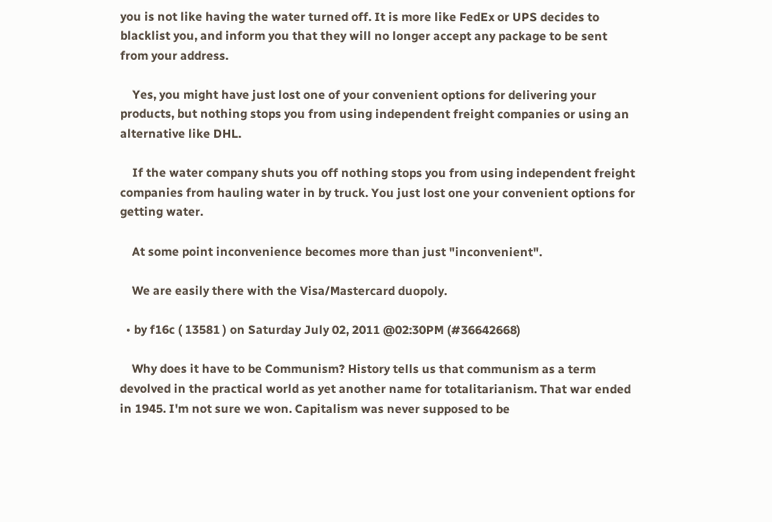you is not like having the water turned off. It is more like FedEx or UPS decides to blacklist you, and inform you that they will no longer accept any package to be sent from your address.

    Yes, you might have just lost one of your convenient options for delivering your products, but nothing stops you from using independent freight companies or using an alternative like DHL.

    If the water company shuts you off nothing stops you from using independent freight companies from hauling water in by truck. You just lost one your convenient options for getting water.

    At some point inconvenience becomes more than just "inconvenient".

    We are easily there with the Visa/Mastercard duopoly.

  • by f16c ( 13581 ) on Saturday July 02, 2011 @02:30PM (#36642668)

    Why does it have to be Communism? History tells us that communism as a term devolved in the practical world as yet another name for totalitarianism. That war ended in 1945. I'm not sure we won. Capitalism was never supposed to be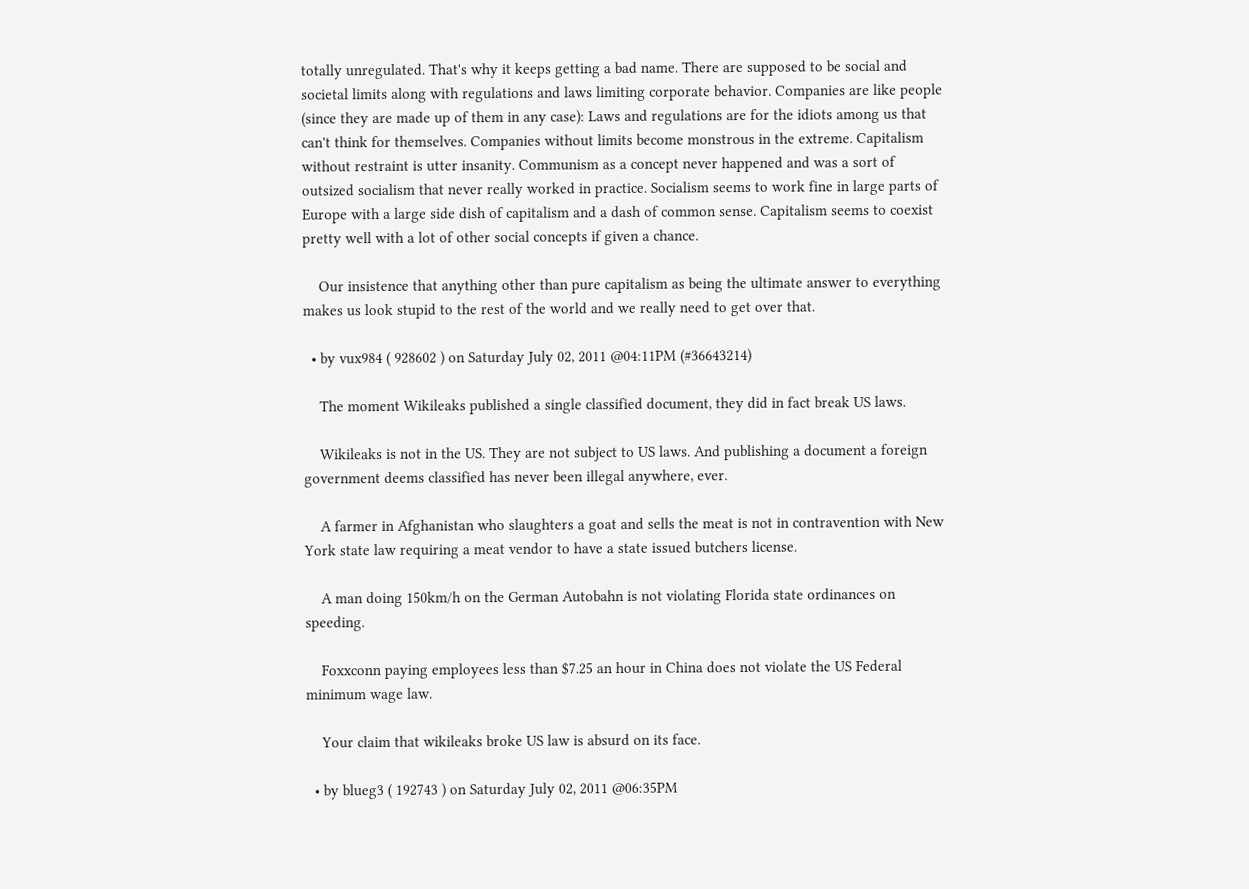totally unregulated. That's why it keeps getting a bad name. There are supposed to be social and societal limits along with regulations and laws limiting corporate behavior. Companies are like people (since they are made up of them in any case): Laws and regulations are for the idiots among us that can't think for themselves. Companies without limits become monstrous in the extreme. Capitalism without restraint is utter insanity. Communism as a concept never happened and was a sort of outsized socialism that never really worked in practice. Socialism seems to work fine in large parts of Europe with a large side dish of capitalism and a dash of common sense. Capitalism seems to coexist pretty well with a lot of other social concepts if given a chance.

    Our insistence that anything other than pure capitalism as being the ultimate answer to everything makes us look stupid to the rest of the world and we really need to get over that.

  • by vux984 ( 928602 ) on Saturday July 02, 2011 @04:11PM (#36643214)

    The moment Wikileaks published a single classified document, they did in fact break US laws.

    Wikileaks is not in the US. They are not subject to US laws. And publishing a document a foreign government deems classified has never been illegal anywhere, ever.

    A farmer in Afghanistan who slaughters a goat and sells the meat is not in contravention with New York state law requiring a meat vendor to have a state issued butchers license.

    A man doing 150km/h on the German Autobahn is not violating Florida state ordinances on speeding.

    Foxxconn paying employees less than $7.25 an hour in China does not violate the US Federal minimum wage law.

    Your claim that wikileaks broke US law is absurd on its face.

  • by blueg3 ( 192743 ) on Saturday July 02, 2011 @06:35PM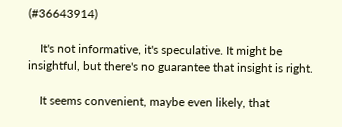(#36643914)

    It's not informative, it's speculative. It might be insightful, but there's no guarantee that insight is right.

    It seems convenient, maybe even likely, that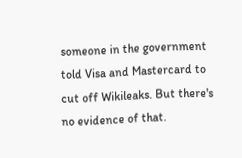someone in the government told Visa and Mastercard to cut off Wikileaks. But there's no evidence of that.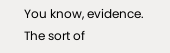You know, evidence. The sort of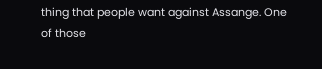thing that people want against Assange. One of those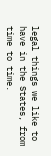legal things we like to have in the States, from time to time.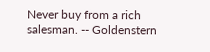Never buy from a rich salesman. -- Goldenstern